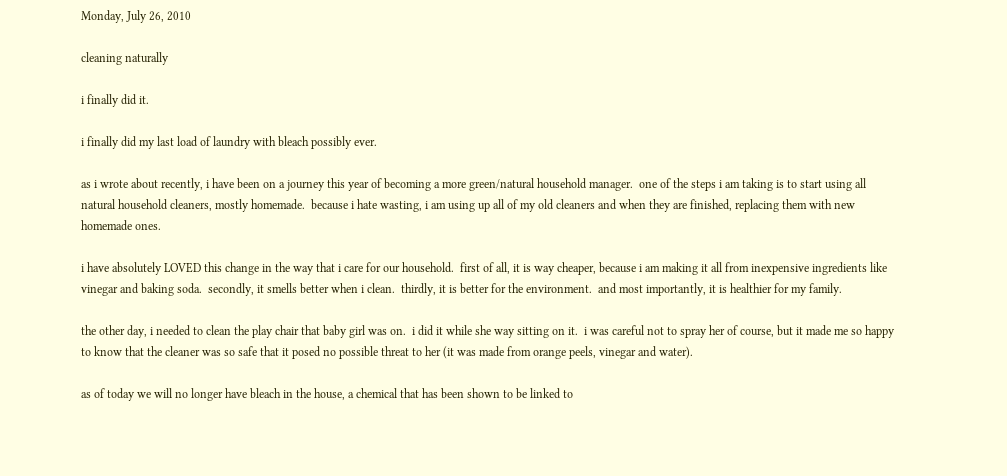Monday, July 26, 2010

cleaning naturally

i finally did it.

i finally did my last load of laundry with bleach possibly ever.

as i wrote about recently, i have been on a journey this year of becoming a more green/natural household manager.  one of the steps i am taking is to start using all natural household cleaners, mostly homemade.  because i hate wasting, i am using up all of my old cleaners and when they are finished, replacing them with new homemade ones.

i have absolutely LOVED this change in the way that i care for our household.  first of all, it is way cheaper, because i am making it all from inexpensive ingredients like vinegar and baking soda.  secondly, it smells better when i clean.  thirdly, it is better for the environment.  and most importantly, it is healthier for my family.

the other day, i needed to clean the play chair that baby girl was on.  i did it while she way sitting on it.  i was careful not to spray her of course, but it made me so happy to know that the cleaner was so safe that it posed no possible threat to her (it was made from orange peels, vinegar and water).

as of today we will no longer have bleach in the house, a chemical that has been shown to be linked to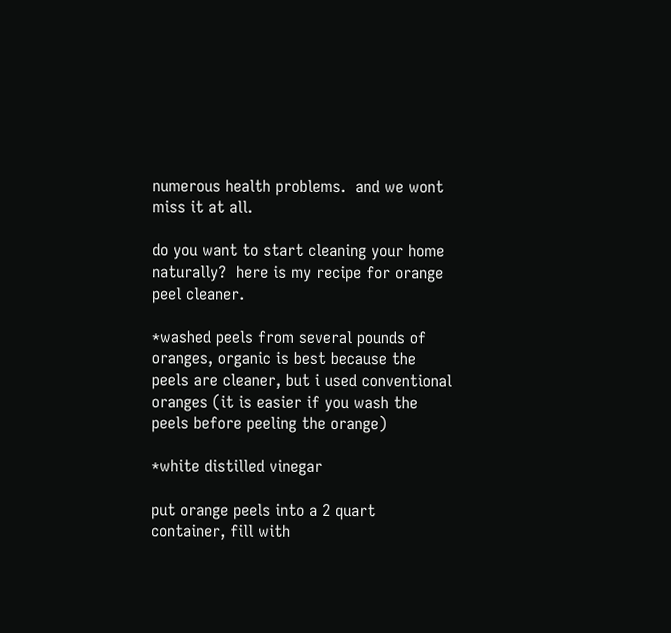numerous health problems.  and we wont miss it at all.

do you want to start cleaning your home naturally?  here is my recipe for orange peel cleaner.

*washed peels from several pounds of oranges, organic is best because the peels are cleaner, but i used conventional oranges (it is easier if you wash the peels before peeling the orange)

*white distilled vinegar

put orange peels into a 2 quart container, fill with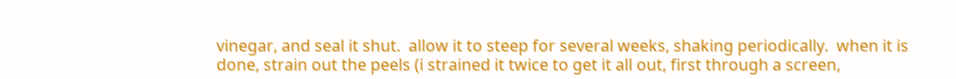vinegar, and seal it shut.  allow it to steep for several weeks, shaking periodically.  when it is done, strain out the peels (i strained it twice to get it all out, first through a screen,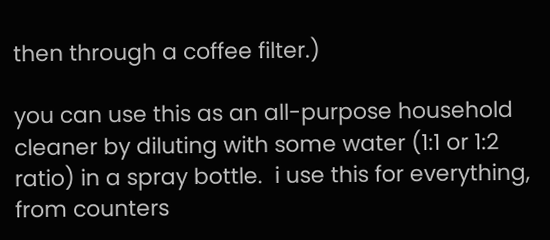then through a coffee filter.)

you can use this as an all-purpose household cleaner by diluting with some water (1:1 or 1:2 ratio) in a spray bottle.  i use this for everything, from counters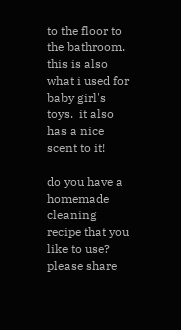to the floor to the bathroom.  this is also what i used for baby girl's toys.  it also has a nice scent to it!

do you have a homemade cleaning recipe that you like to use?  please share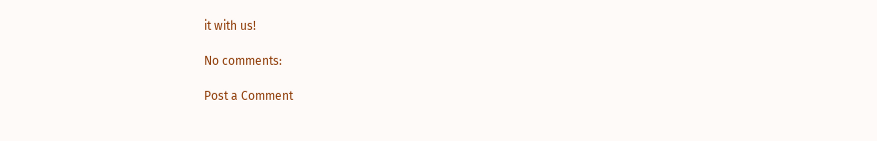it with us!

No comments:

Post a Comment